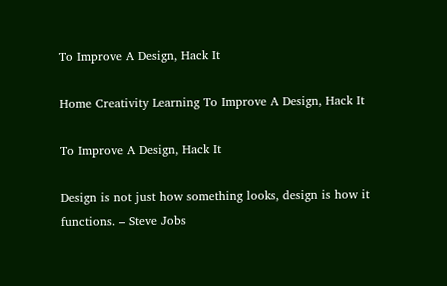To Improve A Design, Hack It

Home Creativity Learning To Improve A Design, Hack It

To Improve A Design, Hack It

Design is not just how something looks, design is how it functions. – Steve Jobs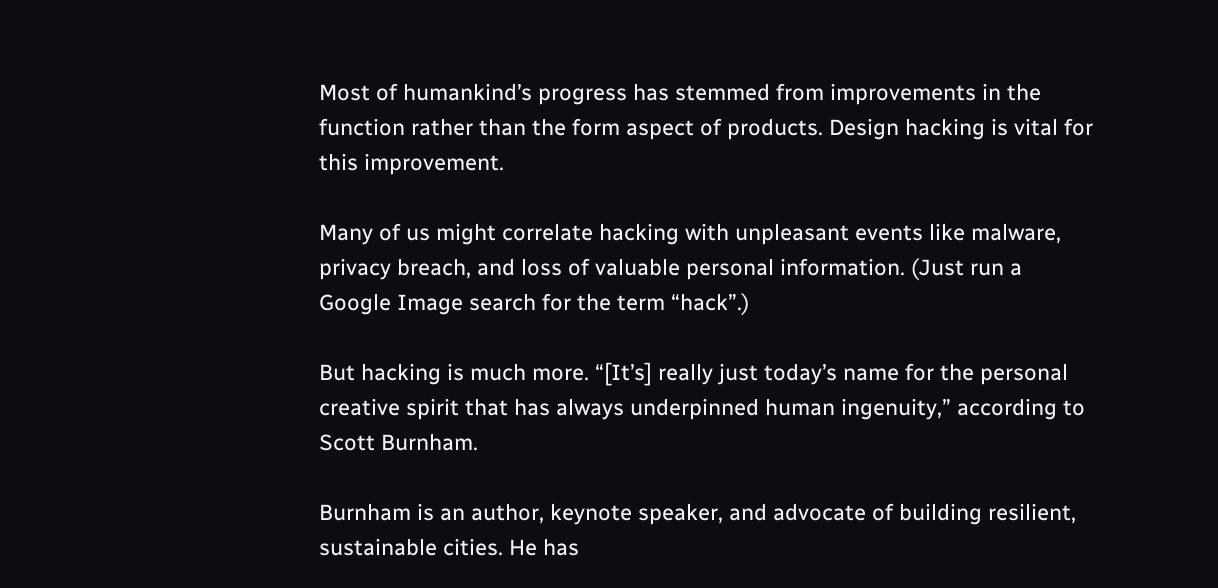Most of humankind’s progress has stemmed from improvements in the function rather than the form aspect of products. Design hacking is vital for this improvement.

Many of us might correlate hacking with unpleasant events like malware, privacy breach, and loss of valuable personal information. (Just run a Google Image search for the term “hack”.)

But hacking is much more. “[It’s] really just today’s name for the personal creative spirit that has always underpinned human ingenuity,” according to Scott Burnham.

Burnham is an author, keynote speaker, and advocate of building resilient, sustainable cities. He has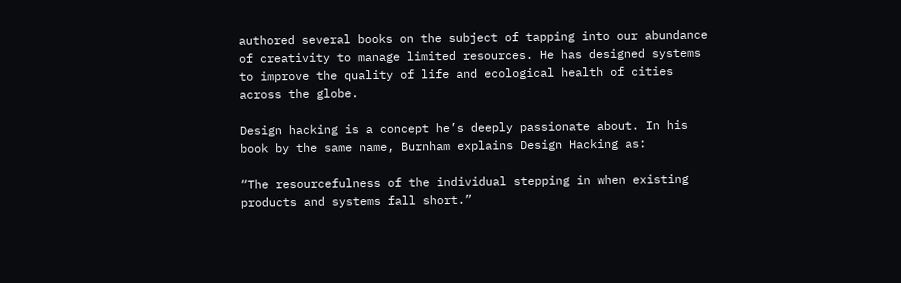authored several books on the subject of tapping into our abundance of creativity to manage limited resources. He has designed systems to improve the quality of life and ecological health of cities across the globe.

Design hacking is a concept he’s deeply passionate about. In his book by the same name, Burnham explains Design Hacking as:

“The resourcefulness of the individual stepping in when existing products and systems fall short.”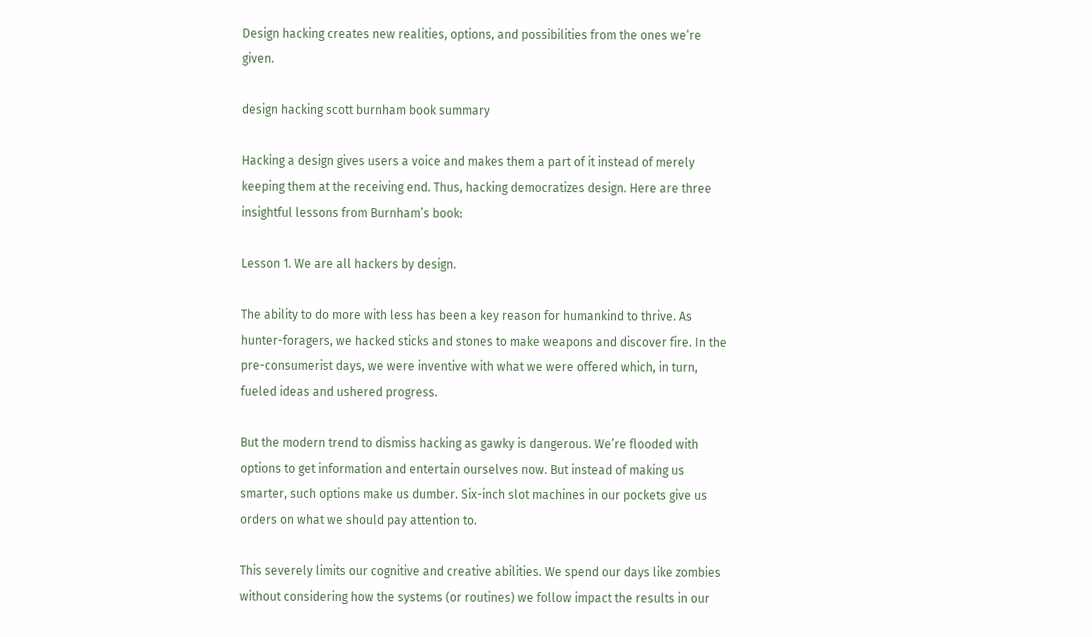Design hacking creates new realities, options, and possibilities from the ones we’re given.

design hacking scott burnham book summary

Hacking a design gives users a voice and makes them a part of it instead of merely keeping them at the receiving end. Thus, hacking democratizes design. Here are three insightful lessons from Burnham’s book:

Lesson 1. We are all hackers by design.

The ability to do more with less has been a key reason for humankind to thrive. As hunter-foragers, we hacked sticks and stones to make weapons and discover fire. In the pre-consumerist days, we were inventive with what we were offered which, in turn, fueled ideas and ushered progress.

But the modern trend to dismiss hacking as gawky is dangerous. We’re flooded with options to get information and entertain ourselves now. But instead of making us smarter, such options make us dumber. Six-inch slot machines in our pockets give us orders on what we should pay attention to.

This severely limits our cognitive and creative abilities. We spend our days like zombies without considering how the systems (or routines) we follow impact the results in our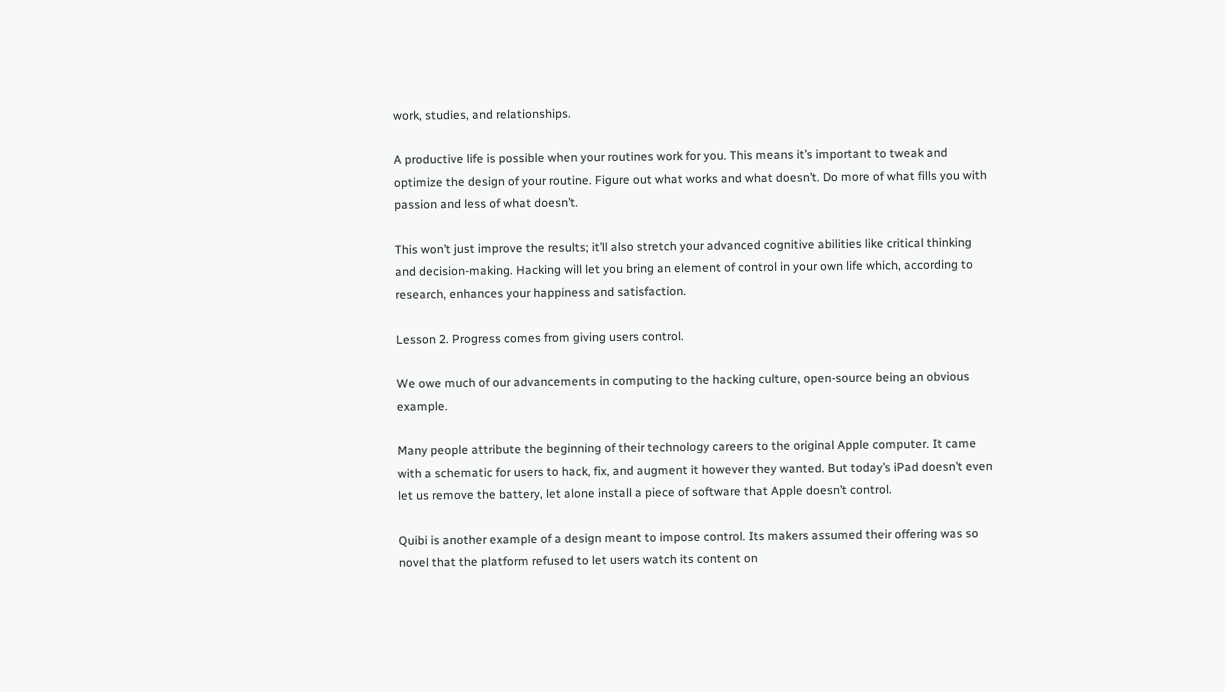work, studies, and relationships.

A productive life is possible when your routines work for you. This means it’s important to tweak and optimize the design of your routine. Figure out what works and what doesn’t. Do more of what fills you with passion and less of what doesn’t.

This won’t just improve the results; it’ll also stretch your advanced cognitive abilities like critical thinking and decision-making. Hacking will let you bring an element of control in your own life which, according to research, enhances your happiness and satisfaction.

Lesson 2. Progress comes from giving users control.

We owe much of our advancements in computing to the hacking culture, open-source being an obvious example.

Many people attribute the beginning of their technology careers to the original Apple computer. It came with a schematic for users to hack, fix, and augment it however they wanted. But today’s iPad doesn’t even let us remove the battery, let alone install a piece of software that Apple doesn’t control.

Quibi is another example of a design meant to impose control. Its makers assumed their offering was so novel that the platform refused to let users watch its content on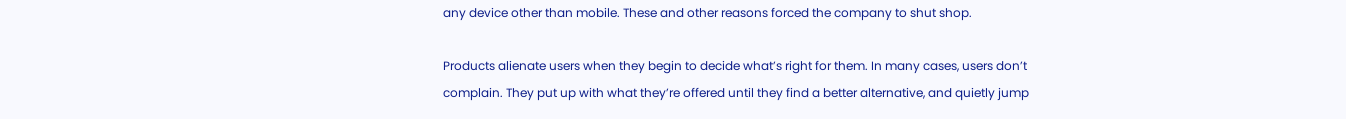any device other than mobile. These and other reasons forced the company to shut shop.

Products alienate users when they begin to decide what’s right for them. In many cases, users don’t complain. They put up with what they’re offered until they find a better alternative, and quietly jump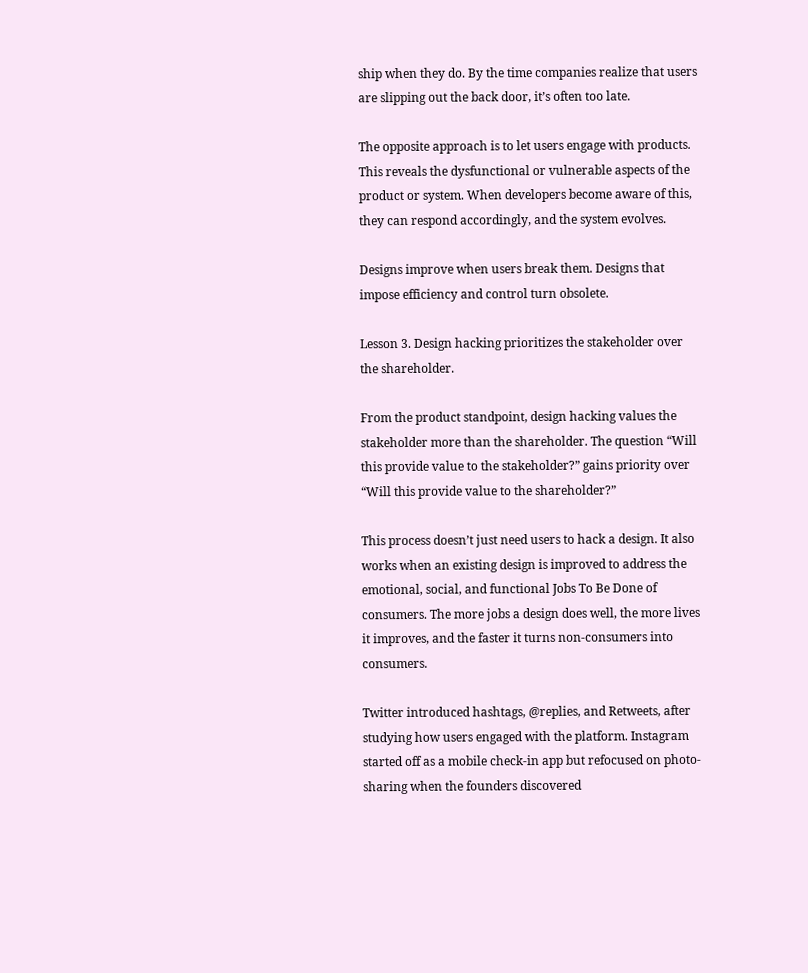ship when they do. By the time companies realize that users are slipping out the back door, it’s often too late.

The opposite approach is to let users engage with products. This reveals the dysfunctional or vulnerable aspects of the product or system. When developers become aware of this, they can respond accordingly, and the system evolves.

Designs improve when users break them. Designs that impose efficiency and control turn obsolete.

Lesson 3. Design hacking prioritizes the stakeholder over the shareholder.

From the product standpoint, design hacking values the stakeholder more than the shareholder. The question “Will this provide value to the stakeholder?” gains priority over “Will this provide value to the shareholder?”

This process doesn’t just need users to hack a design. It also works when an existing design is improved to address the emotional, social, and functional Jobs To Be Done of consumers. The more jobs a design does well, the more lives it improves, and the faster it turns non-consumers into consumers.

Twitter introduced hashtags, @replies, and Retweets, after studying how users engaged with the platform. Instagram started off as a mobile check-in app but refocused on photo-sharing when the founders discovered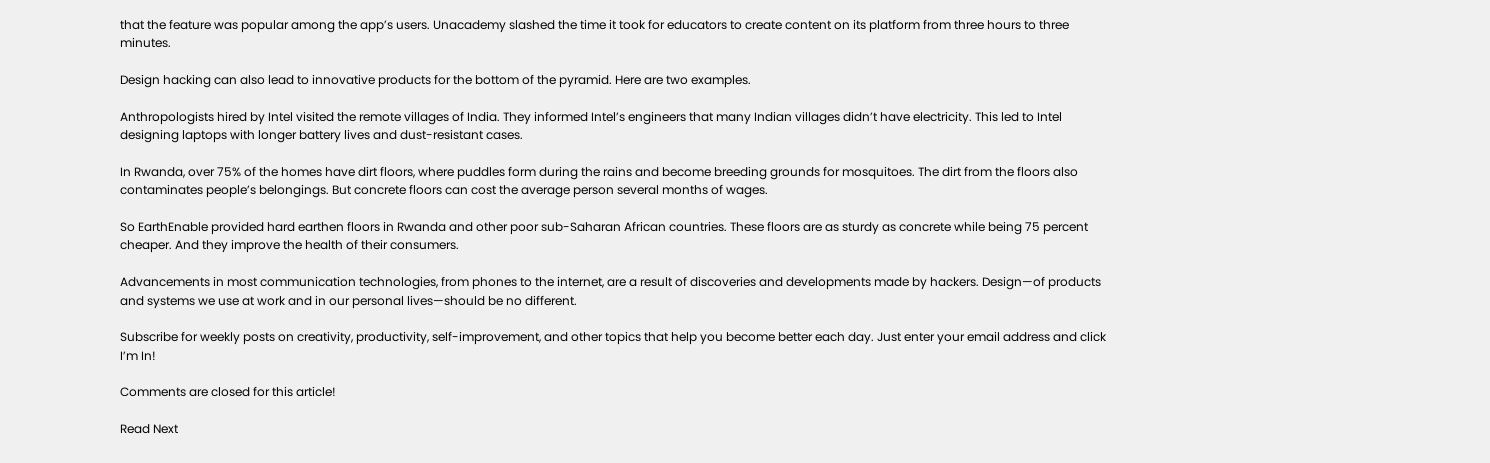that the feature was popular among the app’s users. Unacademy slashed the time it took for educators to create content on its platform from three hours to three minutes.

Design hacking can also lead to innovative products for the bottom of the pyramid. Here are two examples.

Anthropologists hired by Intel visited the remote villages of India. They informed Intel’s engineers that many Indian villages didn’t have electricity. This led to Intel designing laptops with longer battery lives and dust-resistant cases.

In Rwanda, over 75% of the homes have dirt floors, where puddles form during the rains and become breeding grounds for mosquitoes. The dirt from the floors also contaminates people’s belongings. But concrete floors can cost the average person several months of wages.

So EarthEnable provided hard earthen floors in Rwanda and other poor sub-Saharan African countries. These floors are as sturdy as concrete while being 75 percent cheaper. And they improve the health of their consumers.

Advancements in most communication technologies, from phones to the internet, are a result of discoveries and developments made by hackers. Design—of products and systems we use at work and in our personal lives—should be no different.

Subscribe for weekly posts on creativity, productivity, self-improvement, and other topics that help you become better each day. Just enter your email address and click I’m In!

Comments are closed for this article!

Read Next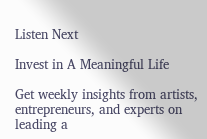Listen Next

Invest in A Meaningful Life

Get weekly insights from artists, entrepreneurs, and experts on leading a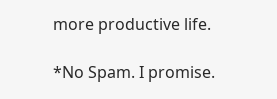more productive life.

*No Spam. I promise.